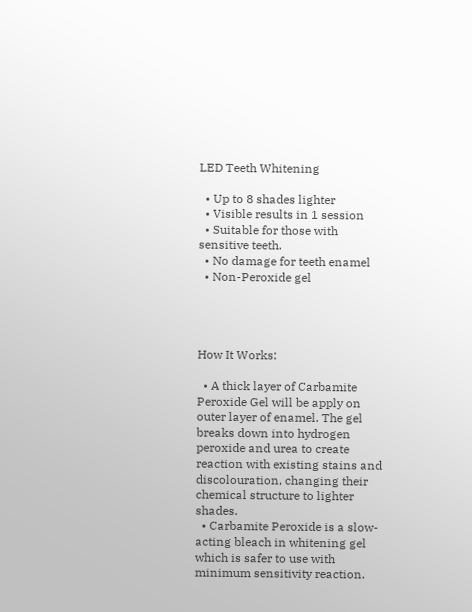LED Teeth Whitening

  • Up to 8 shades lighter
  • Visible results in 1 session
  • Suitable for those with sensitive teeth.
  • No damage for teeth enamel
  • Non-Peroxide gel




How It Works:

  • A thick layer of Carbamite Peroxide Gel will be apply on outer layer of enamel. The gel breaks down into hydrogen peroxide and urea to create reaction with existing stains and discolouration, changing their chemical structure to lighter shades.
  • Carbamite Peroxide is a slow-acting bleach in whitening gel which is safer to use with minimum sensitivity reaction.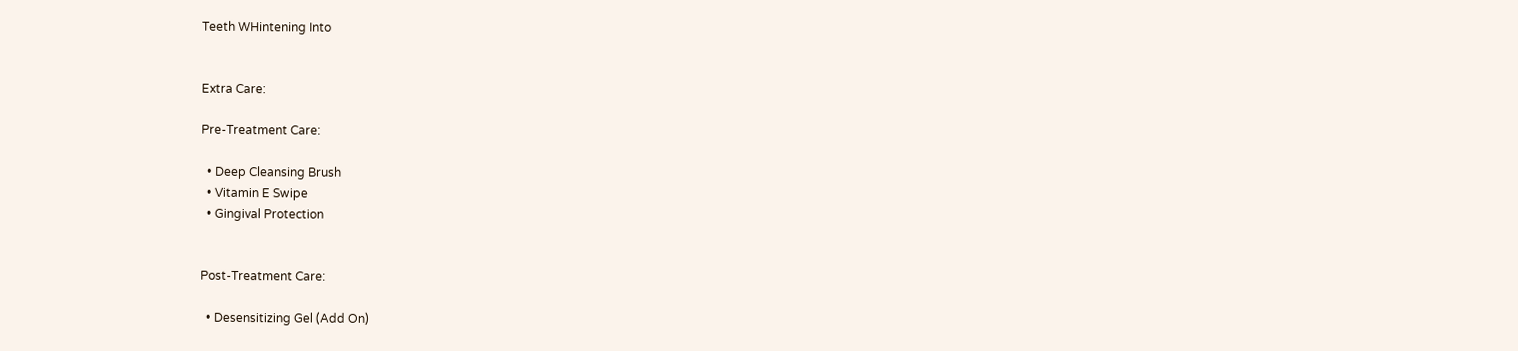Teeth WHintening Into


Extra Care:

Pre-Treatment Care:

  • Deep Cleansing Brush
  • Vitamin E Swipe
  • Gingival Protection


Post-Treatment Care:

  • Desensitizing Gel (Add On)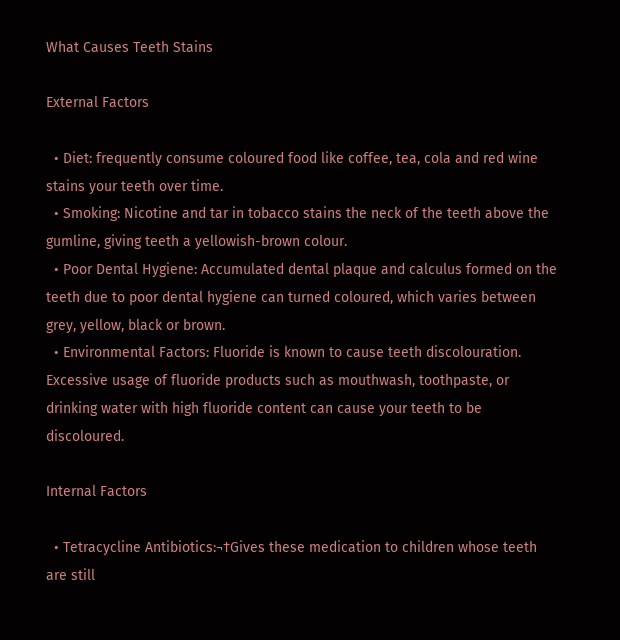What Causes Teeth Stains

External Factors

  • Diet: frequently consume coloured food like coffee, tea, cola and red wine stains your teeth over time.
  • Smoking: Nicotine and tar in tobacco stains the neck of the teeth above the gumline, giving teeth a yellowish-brown colour.
  • Poor Dental Hygiene: Accumulated dental plaque and calculus formed on the teeth due to poor dental hygiene can turned coloured, which varies between grey, yellow, black or brown.
  • Environmental Factors: Fluoride is known to cause teeth discolouration. Excessive usage of fluoride products such as mouthwash, toothpaste, or drinking water with high fluoride content can cause your teeth to be discoloured.

Internal Factors

  • Tetracycline Antibiotics:¬†Gives these medication to children whose teeth are still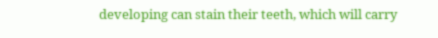developing can stain their teeth, which will carry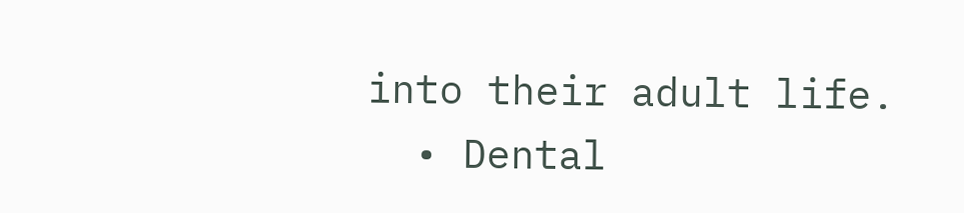into their adult life.
  • Dental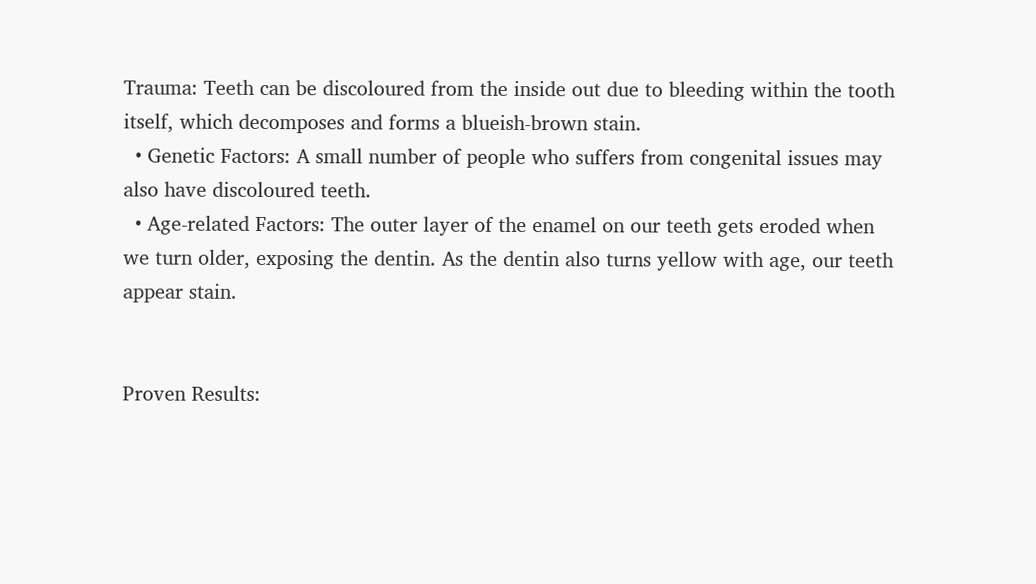Trauma: Teeth can be discoloured from the inside out due to bleeding within the tooth itself, which decomposes and forms a blueish-brown stain.
  • Genetic Factors: A small number of people who suffers from congenital issues may also have discoloured teeth.
  • Age-related Factors: The outer layer of the enamel on our teeth gets eroded when we turn older, exposing the dentin. As the dentin also turns yellow with age, our teeth appear stain.


Proven Results: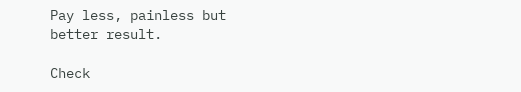Pay less, painless but better result.

Check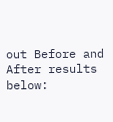out Before and After results below: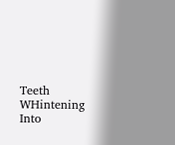Teeth WHintening Into